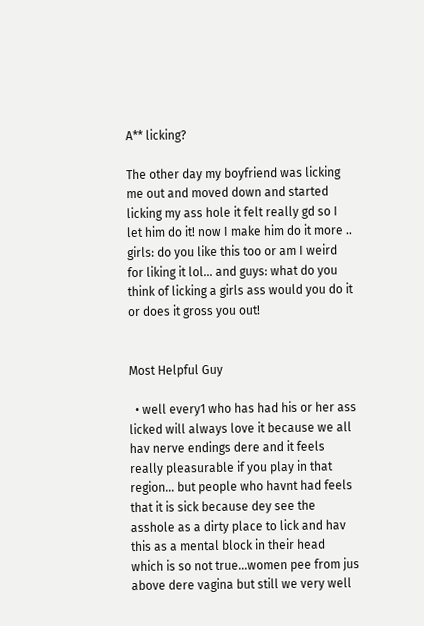A** licking?

The other day my boyfriend was licking me out and moved down and started licking my ass hole it felt really gd so I let him do it! now I make him do it more .. girls: do you like this too or am I weird for liking it lol... and guys: what do you think of licking a girls ass would you do it or does it gross you out!


Most Helpful Guy

  • well every1 who has had his or her ass licked will always love it because we all hav nerve endings dere and it feels really pleasurable if you play in that region... but people who havnt had feels that it is sick because dey see the asshole as a dirty place to lick and hav this as a mental block in their head which is so not true...women pee from jus above dere vagina but still we very well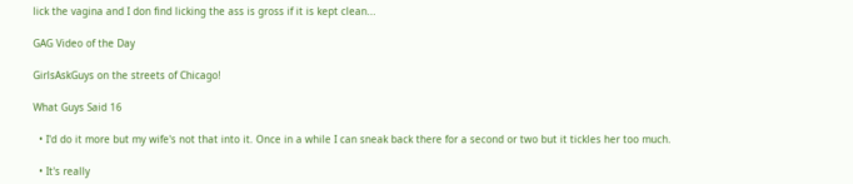lick the vagina and I don find licking the ass is gross if it is kept clean...

GAG Video of the Day

GirlsAskGuys on the streets of Chicago!

What Guys Said 16

  • I'd do it more but my wife's not that into it. Once in a while I can sneak back there for a second or two but it tickles her too much.

  • It's really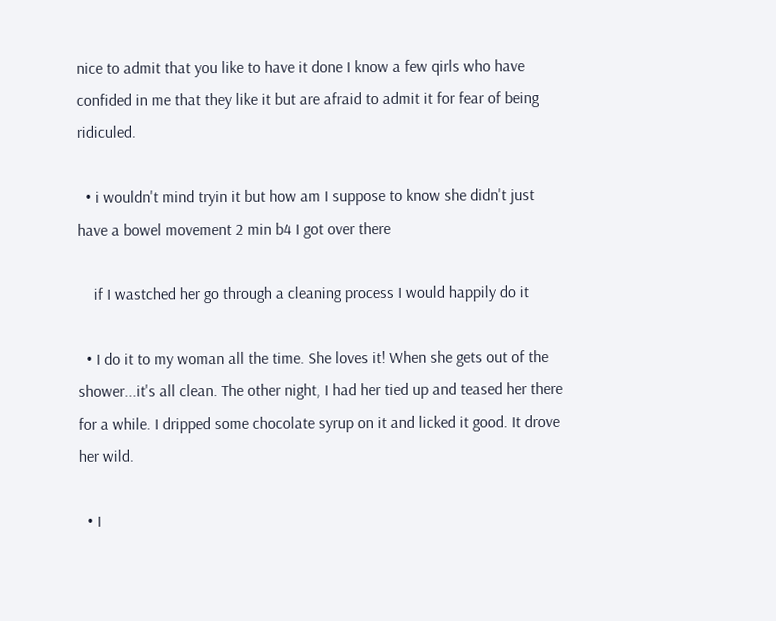nice to admit that you like to have it done I know a few qirls who have confided in me that they like it but are afraid to admit it for fear of being ridiculed.

  • i wouldn't mind tryin it but how am I suppose to know she didn't just have a bowel movement 2 min b4 I got over there

    if I wastched her go through a cleaning process I would happily do it

  • I do it to my woman all the time. She loves it! When she gets out of the shower...it's all clean. The other night, I had her tied up and teased her there for a while. I dripped some chocolate syrup on it and licked it good. It drove her wild.

  • I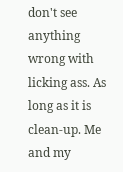don't see anything wrong with licking ass. As long as it is clean-up. Me and my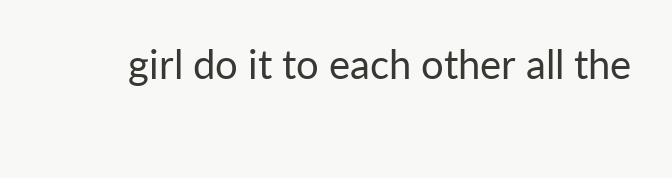girl do it to each other all the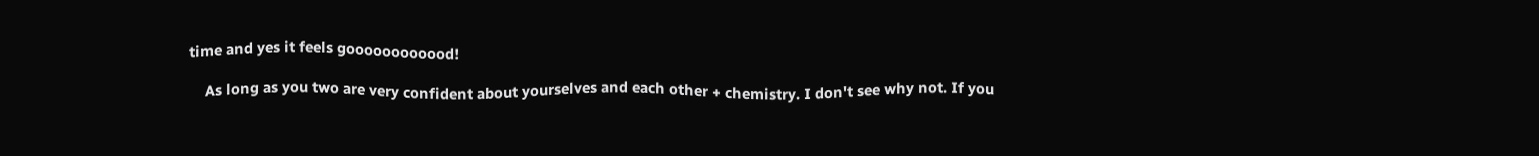time and yes it feels goooooooooood!

    As long as you two are very confident about yourselves and each other + chemistry. I don't see why not. If you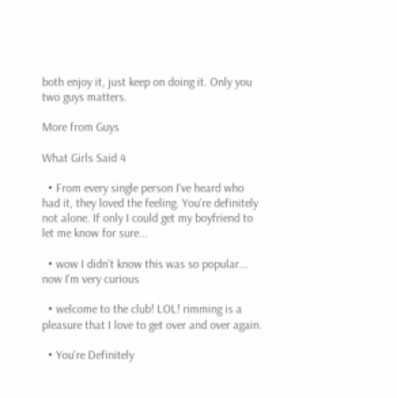both enjoy it, just keep on doing it. Only you two guys matters.

More from Guys

What Girls Said 4

  • From every single person I've heard who had it, they loved the feeling. You're definitely not alone. If only I could get my boyfriend to let me know for sure...

  • wow I didn't know this was so popular... now I'm very curious

  • welcome to the club! LOL! rimming is a pleasure that I love to get over and over again.

  • You're Definitely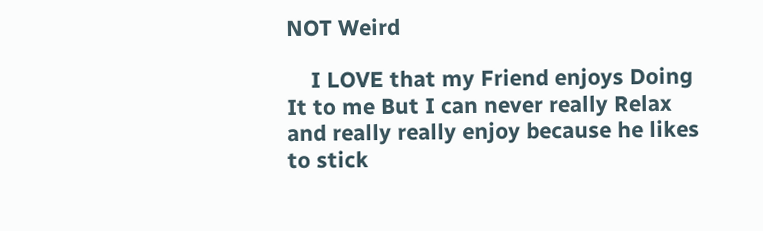NOT Weird

    I LOVE that my Friend enjoys Doing It to me But I can never really Relax and really really enjoy because he likes to stick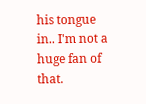his tongue in.. I'm not a huge fan of that.